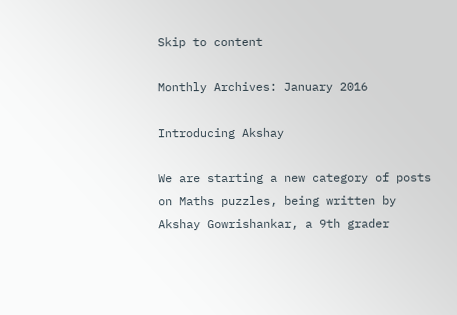Skip to content

Monthly Archives: January 2016

Introducing Akshay

We are starting a new category of posts on Maths puzzles, being written by Akshay Gowrishankar, a 9th grader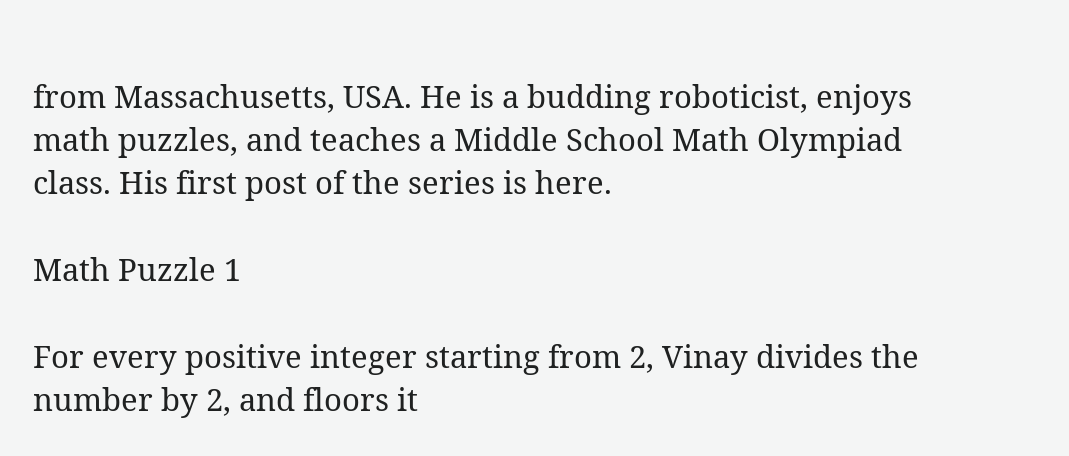from Massachusetts, USA. He is a budding roboticist, enjoys math puzzles, and teaches a Middle School Math Olympiad class. His first post of the series is here.

Math Puzzle 1

For every positive integer starting from 2, Vinay divides the number by 2, and floors it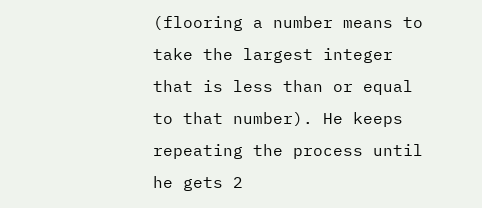(flooring a number means to take the largest integer that is less than or equal to that number). He keeps repeating the process until he gets 2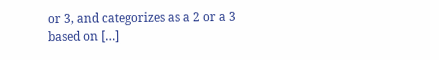or 3, and categorizes as a 2 or a 3 based on […]